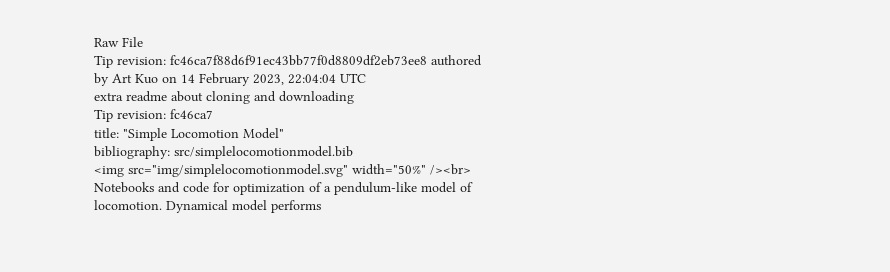Raw File
Tip revision: fc46ca7f88d6f91ec43bb77f0d8809df2eb73ee8 authored by Art Kuo on 14 February 2023, 22:04:04 UTC
extra readme about cloning and downloading
Tip revision: fc46ca7
title: "Simple Locomotion Model"
bibliography: src/simplelocomotionmodel.bib
<img src="img/simplelocomotionmodel.svg" width="50%" /><br>
Notebooks and code for optimization of a pendulum-like model of locomotion. Dynamical model performs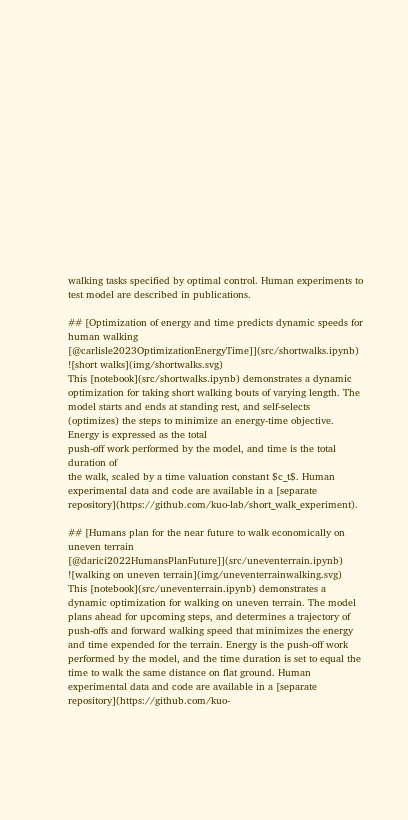walking tasks specified by optimal control. Human experiments to test model are described in publications.

## [Optimization of energy and time predicts dynamic speeds for human walking [@carlisle2023OptimizationEnergyTime]](src/shortwalks.ipynb)
![short walks](img/shortwalks.svg)
This [notebook](src/shortwalks.ipynb) demonstrates a dynamic optimization for taking short walking bouts of varying length. The model starts and ends at standing rest, and self-selects (optimizes) the steps to minimize an energy-time objective.  Energy is expressed as the total
push-off work performed by the model, and time is the total duration of
the walk, scaled by a time valuation constant $c_t$. Human experimental data and code are available in a [separate repository](https://github.com/kuo-lab/short_walk_experiment).

## [Humans plan for the near future to walk economically on uneven terrain [@darici2022HumansPlanFuture]](src/uneventerrain.ipynb)
![walking on uneven terrain](img/uneventerrainwalking.svg)
This [notebook](src/uneventerrain.ipynb) demonstrates a dynamic optimization for walking on uneven terrain. The model plans ahead for upcoming steps, and determines a trajectory of push-offs and forward walking speed that minimizes the energy and time expended for the terrain. Energy is the push-off work performed by the model, and the time duration is set to equal the time to walk the same distance on flat ground. Human experimental data and code are available in a [separate repository](https://github.com/kuo-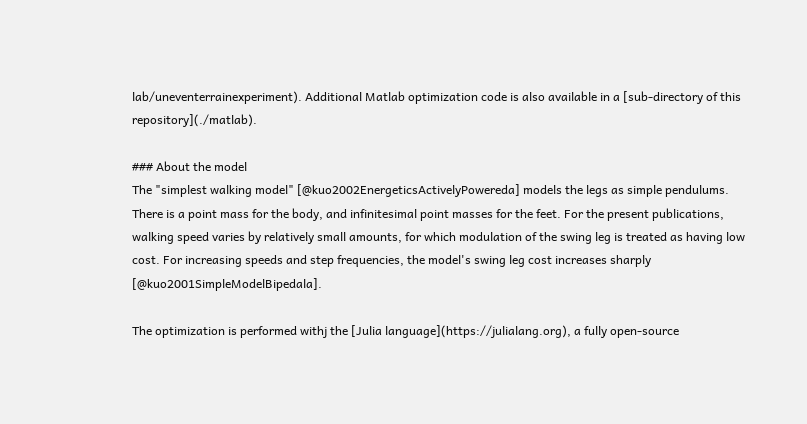lab/uneventerrainexperiment). Additional Matlab optimization code is also available in a [sub-directory of this repository](./matlab).

### About the model
The "simplest walking model" [@kuo2002EnergeticsActivelyPowereda] models the legs as simple pendulums. There is a point mass for the body, and infinitesimal point masses for the feet. For the present publications, walking speed varies by relatively small amounts, for which modulation of the swing leg is treated as having low cost. For increasing speeds and step frequencies, the model's swing leg cost increases sharply [@kuo2001SimpleModelBipedala].

The optimization is performed withj the [Julia language](https://julialang.org), a fully open-source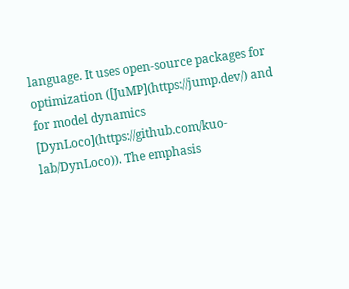language. It uses open-source packages for optimization ([JuMP](https://jump.dev/) and for model dynamics [DynLoco](https://github.com/kuo-lab/DynLoco)). The emphasis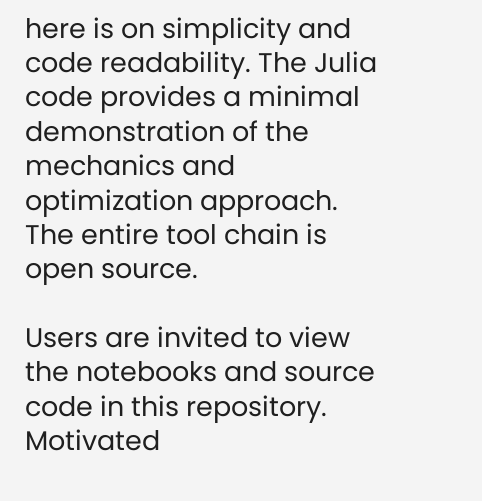here is on simplicity and code readability. The Julia code provides a minimal demonstration of the mechanics and optimization approach. The entire tool chain is open source.

Users are invited to view the notebooks and source code in this repository. Motivated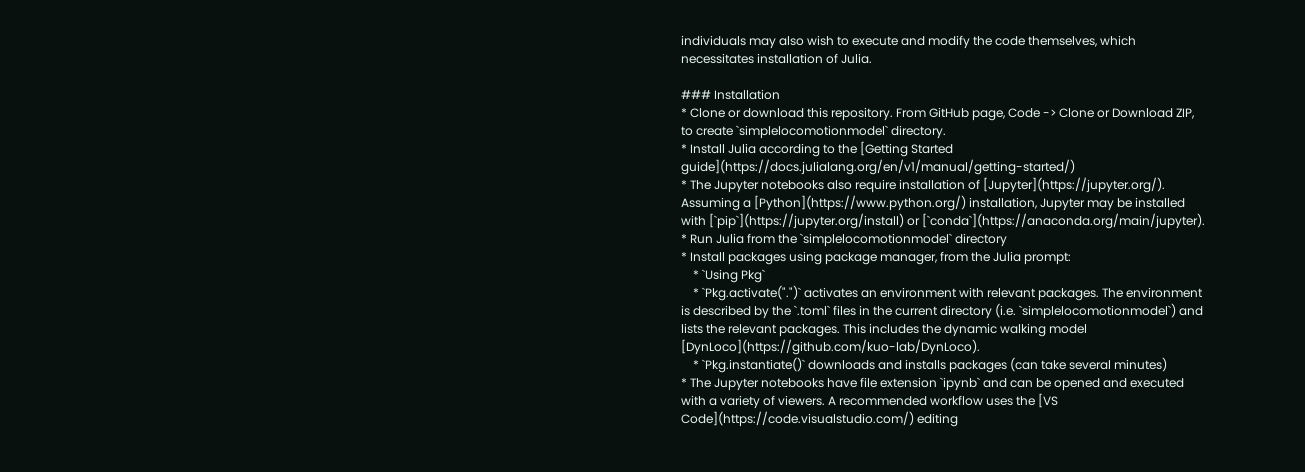individuals may also wish to execute and modify the code themselves, which necessitates installation of Julia.

### Installation
* Clone or download this repository. From GitHub page, Code -> Clone or Download ZIP, to create `simplelocomotionmodel` directory.
* Install Julia according to the [Getting Started guide](https://docs.julialang.org/en/v1/manual/getting-started/)
* The Jupyter notebooks also require installation of [Jupyter](https://jupyter.org/). Assuming a [Python](https://www.python.org/) installation, Jupyter may be installed with [`pip`](https://jupyter.org/install) or [`conda`](https://anaconda.org/main/jupyter).
* Run Julia from the `simplelocomotionmodel` directory
* Install packages using package manager, from the Julia prompt:
    * `Using Pkg`
    * `Pkg.activate(".")` activates an environment with relevant packages. The environment is described by the `.toml` files in the current directory (i.e. `simplelocomotionmodel`) and lists the relevant packages. This includes the dynamic walking model [DynLoco](https://github.com/kuo-lab/DynLoco).
    * `Pkg.instantiate()` downloads and installs packages (can take several minutes)
* The Jupyter notebooks have file extension `ipynb` and can be opened and executed with a variety of viewers. A recommended workflow uses the [VS Code](https://code.visualstudio.com/) editing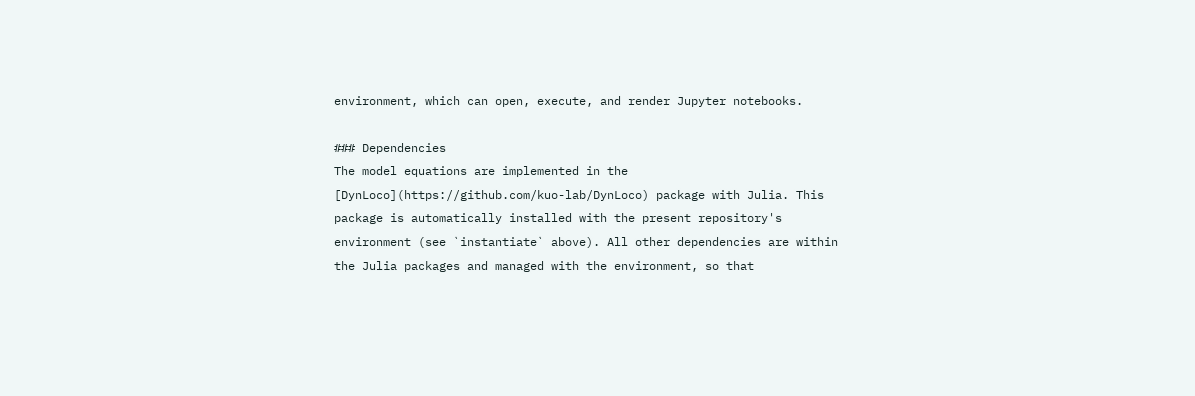environment, which can open, execute, and render Jupyter notebooks.

### Dependencies
The model equations are implemented in the [DynLoco](https://github.com/kuo-lab/DynLoco) package with Julia. This package is automatically installed with the present repository's environment (see `instantiate` above). All other dependencies are within the Julia packages and managed with the environment, so that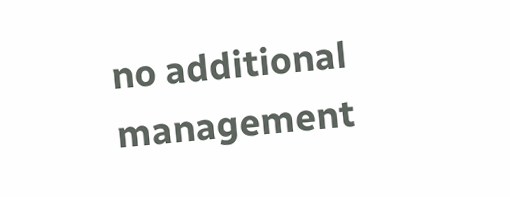no additional management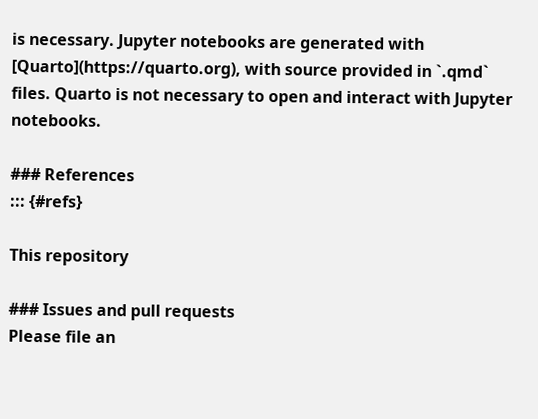is necessary. Jupyter notebooks are generated with [Quarto](https://quarto.org), with source provided in `.qmd` files. Quarto is not necessary to open and interact with Jupyter notebooks.

### References
::: {#refs}

This repository

### Issues and pull requests
Please file an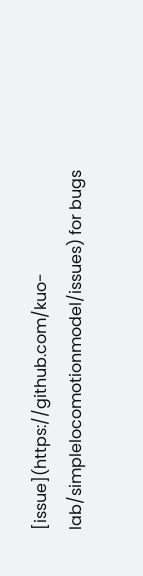[issue](https://github.com/kuo-lab/simplelocomotionmodel/issues) for bugs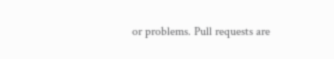or problems. Pull requests are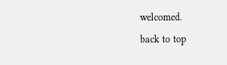welcomed.
back to top